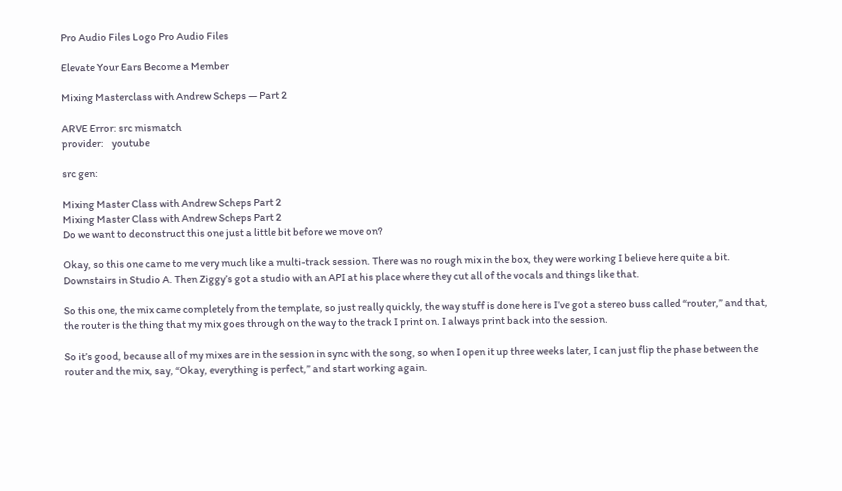Pro Audio Files Logo Pro Audio Files

Elevate Your Ears Become a Member

Mixing Masterclass with Andrew Scheps — Part 2

ARVE Error: src mismatch
provider:    youtube

src gen:

Mixing Master Class with Andrew Scheps Part 2
Mixing Master Class with Andrew Scheps Part 2
Do we want to deconstruct this one just a little bit before we move on?

Okay, so this one came to me very much like a multi-track session. There was no rough mix in the box, they were working I believe here quite a bit. Downstairs in Studio A. Then Ziggy’s got a studio with an API at his place where they cut all of the vocals and things like that.

So this one, the mix came completely from the template, so just really quickly, the way stuff is done here is I’ve got a stereo buss called “router,” and that, the router is the thing that my mix goes through on the way to the track I print on. I always print back into the session.

So it’s good, because all of my mixes are in the session in sync with the song, so when I open it up three weeks later, I can just flip the phase between the router and the mix, say, “Okay, everything is perfect,” and start working again.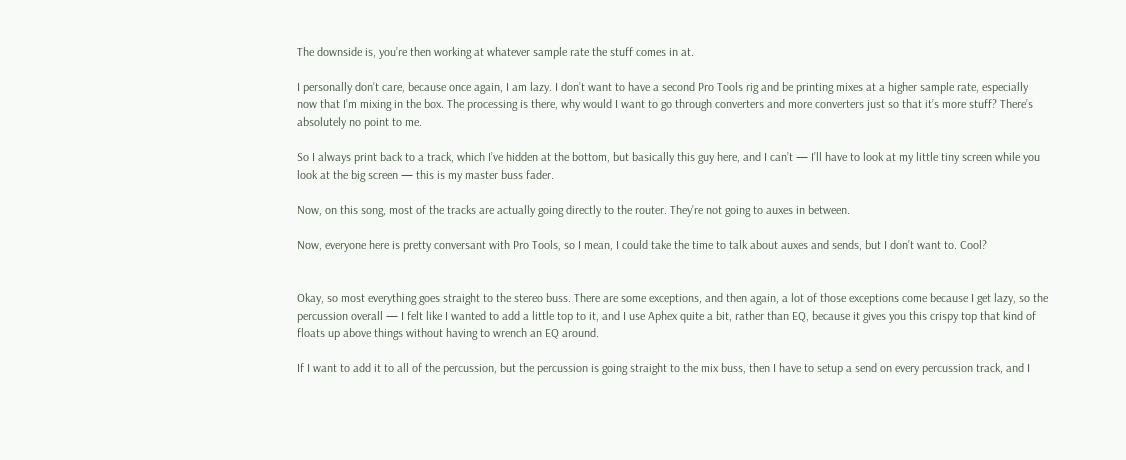The downside is, you’re then working at whatever sample rate the stuff comes in at.

I personally don’t care, because once again, I am lazy. I don’t want to have a second Pro Tools rig and be printing mixes at a higher sample rate, especially now that I’m mixing in the box. The processing is there, why would I want to go through converters and more converters just so that it’s more stuff? There’s absolutely no point to me.

So I always print back to a track, which I’ve hidden at the bottom, but basically this guy here, and I can’t — I’ll have to look at my little tiny screen while you look at the big screen — this is my master buss fader.

Now, on this song, most of the tracks are actually going directly to the router. They’re not going to auxes in between.

Now, everyone here is pretty conversant with Pro Tools, so I mean, I could take the time to talk about auxes and sends, but I don’t want to. Cool?


Okay, so most everything goes straight to the stereo buss. There are some exceptions, and then again, a lot of those exceptions come because I get lazy, so the percussion overall — I felt like I wanted to add a little top to it, and I use Aphex quite a bit, rather than EQ, because it gives you this crispy top that kind of floats up above things without having to wrench an EQ around.

If I want to add it to all of the percussion, but the percussion is going straight to the mix buss, then I have to setup a send on every percussion track, and I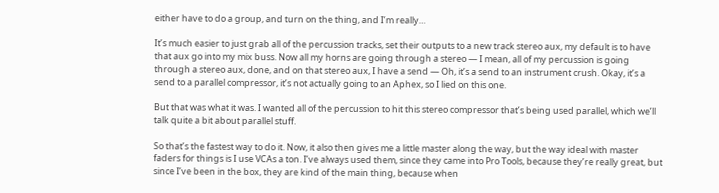either have to do a group, and turn on the thing, and I’m really…

It’s much easier to just grab all of the percussion tracks, set their outputs to a new track stereo aux, my default is to have that aux go into my mix buss. Now all my horns are going through a stereo — I mean, all of my percussion is going through a stereo aux, done, and on that stereo aux, I have a send — Oh, it’s a send to an instrument crush. Okay, it’s a send to a parallel compressor, it’s not actually going to an Aphex, so I lied on this one.

But that was what it was. I wanted all of the percussion to hit this stereo compressor that’s being used parallel, which we’ll talk quite a bit about parallel stuff.

So that’s the fastest way to do it. Now, it also then gives me a little master along the way, but the way ideal with master faders for things is I use VCAs a ton. I’ve always used them, since they came into Pro Tools, because they’re really great, but since I’ve been in the box, they are kind of the main thing, because when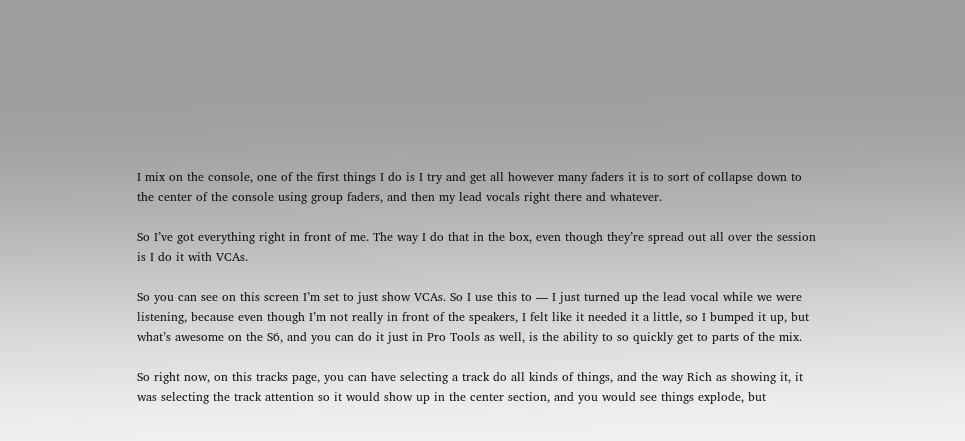I mix on the console, one of the first things I do is I try and get all however many faders it is to sort of collapse down to the center of the console using group faders, and then my lead vocals right there and whatever.

So I’ve got everything right in front of me. The way I do that in the box, even though they’re spread out all over the session is I do it with VCAs.

So you can see on this screen I’m set to just show VCAs. So I use this to — I just turned up the lead vocal while we were listening, because even though I’m not really in front of the speakers, I felt like it needed it a little, so I bumped it up, but what’s awesome on the S6, and you can do it just in Pro Tools as well, is the ability to so quickly get to parts of the mix.

So right now, on this tracks page, you can have selecting a track do all kinds of things, and the way Rich as showing it, it was selecting the track attention so it would show up in the center section, and you would see things explode, but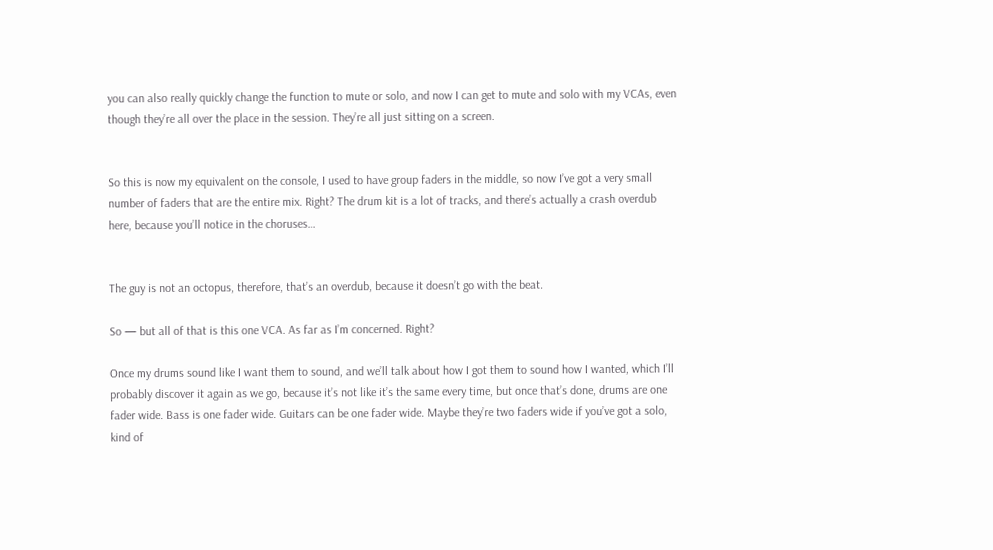you can also really quickly change the function to mute or solo, and now I can get to mute and solo with my VCAs, even though they’re all over the place in the session. They’re all just sitting on a screen.


So this is now my equivalent on the console, I used to have group faders in the middle, so now I’ve got a very small number of faders that are the entire mix. Right? The drum kit is a lot of tracks, and there’s actually a crash overdub here, because you’ll notice in the choruses…


The guy is not an octopus, therefore, that’s an overdub, because it doesn’t go with the beat.

So — but all of that is this one VCA. As far as I’m concerned. Right?

Once my drums sound like I want them to sound, and we’ll talk about how I got them to sound how I wanted, which I’ll probably discover it again as we go, because it’s not like it’s the same every time, but once that’s done, drums are one fader wide. Bass is one fader wide. Guitars can be one fader wide. Maybe they’re two faders wide if you’ve got a solo, kind of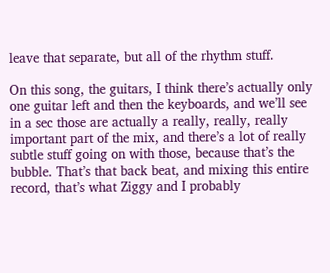leave that separate, but all of the rhythm stuff.

On this song, the guitars, I think there’s actually only one guitar left and then the keyboards, and we’ll see in a sec those are actually a really, really, really important part of the mix, and there’s a lot of really subtle stuff going on with those, because that’s the bubble. That’s that back beat, and mixing this entire record, that’s what Ziggy and I probably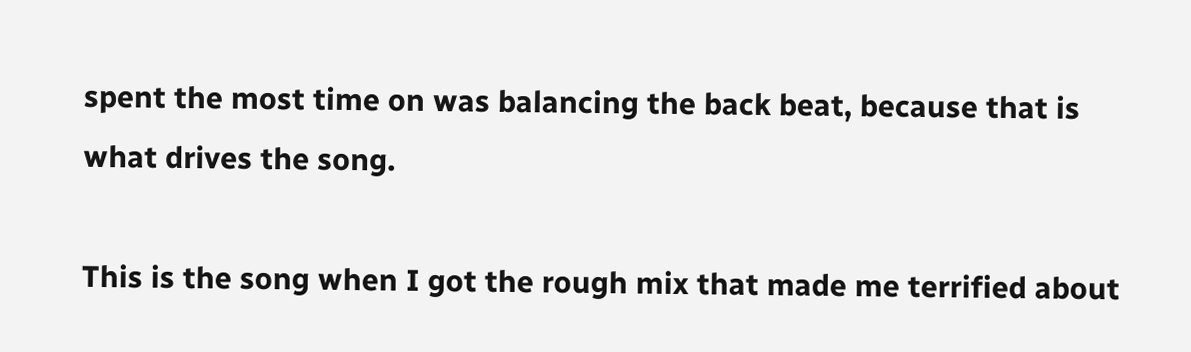spent the most time on was balancing the back beat, because that is what drives the song.

This is the song when I got the rough mix that made me terrified about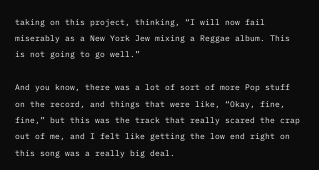taking on this project, thinking, “I will now fail miserably as a New York Jew mixing a Reggae album. This is not going to go well.”

And you know, there was a lot of sort of more Pop stuff on the record, and things that were like, “Okay, fine, fine,” but this was the track that really scared the crap out of me, and I felt like getting the low end right on this song was a really big deal.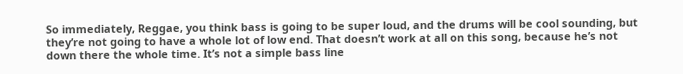So immediately, Reggae, you think bass is going to be super loud, and the drums will be cool sounding, but they’re not going to have a whole lot of low end. That doesn’t work at all on this song, because he’s not down there the whole time. It’s not a simple bass line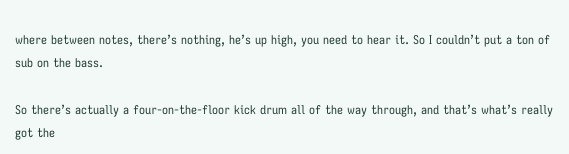where between notes, there’s nothing, he’s up high, you need to hear it. So I couldn’t put a ton of sub on the bass.

So there’s actually a four-on-the-floor kick drum all of the way through, and that’s what’s really got the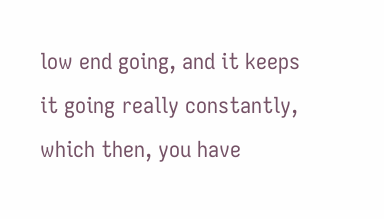low end going, and it keeps it going really constantly, which then, you have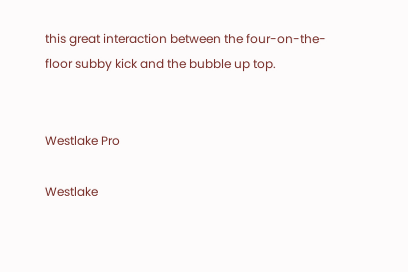this great interaction between the four-on-the-floor subby kick and the bubble up top.


Westlake Pro

Westlake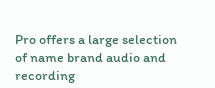Pro offers a large selection of name brand audio and recording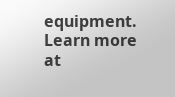equipment. Learn more at